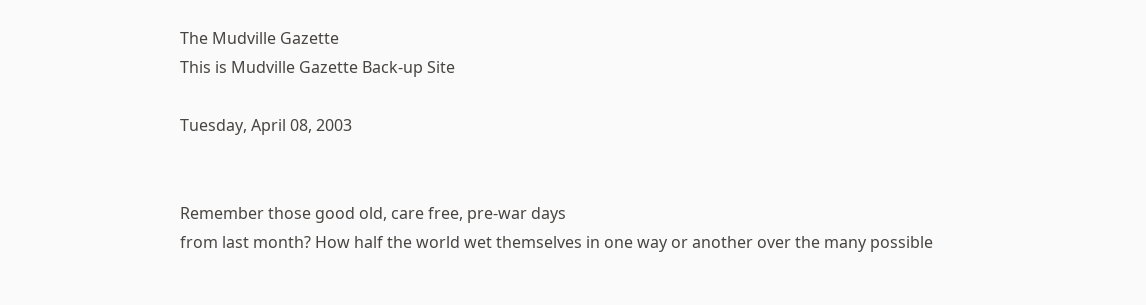The Mudville Gazette
This is Mudville Gazette Back-up Site

Tuesday, April 08, 2003


Remember those good old, care free, pre-war days
from last month? How half the world wet themselves in one way or another over the many possible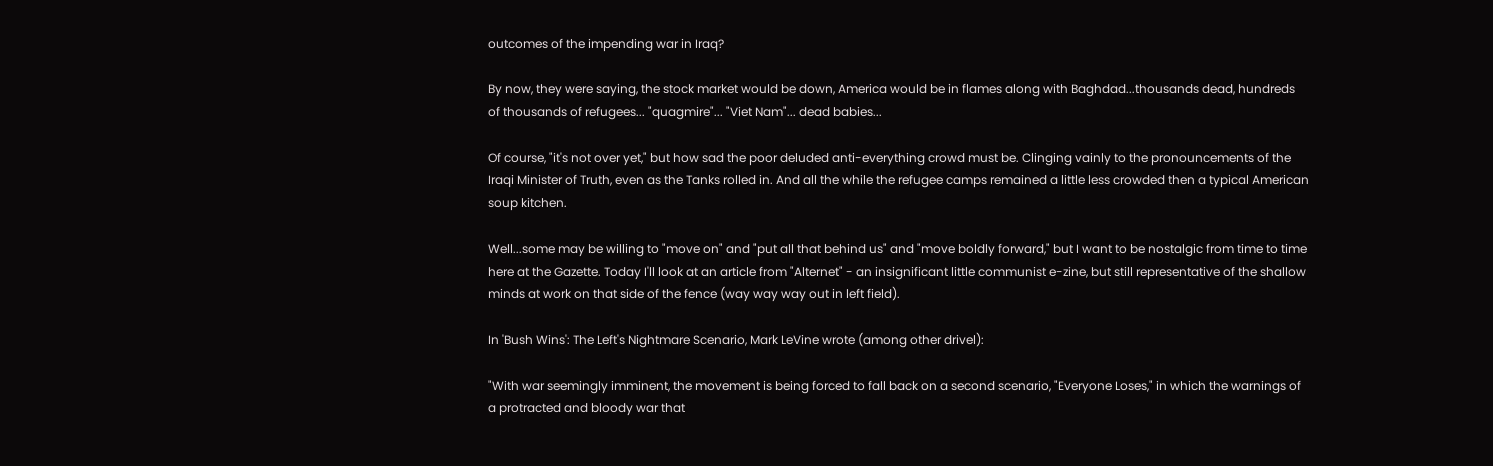outcomes of the impending war in Iraq?

By now, they were saying, the stock market would be down, America would be in flames along with Baghdad...thousands dead, hundreds of thousands of refugees... "quagmire"... "Viet Nam"... dead babies...

Of course, "it's not over yet," but how sad the poor deluded anti-everything crowd must be. Clinging vainly to the pronouncements of the Iraqi Minister of Truth, even as the Tanks rolled in. And all the while the refugee camps remained a little less crowded then a typical American soup kitchen.

Well...some may be willing to "move on" and "put all that behind us" and "move boldly forward," but I want to be nostalgic from time to time here at the Gazette. Today I'll look at an article from "Alternet" - an insignificant little communist e-zine, but still representative of the shallow minds at work on that side of the fence (way way way out in left field).

In 'Bush Wins': The Left's Nightmare Scenario, Mark LeVine wrote (among other drivel):

"With war seemingly imminent, the movement is being forced to fall back on a second scenario, "Everyone Loses," in which the warnings of a protracted and bloody war that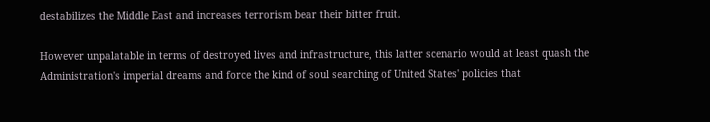destabilizes the Middle East and increases terrorism bear their bitter fruit.

However unpalatable in terms of destroyed lives and infrastructure, this latter scenario would at least quash the Administration's imperial dreams and force the kind of soul searching of United States' policies that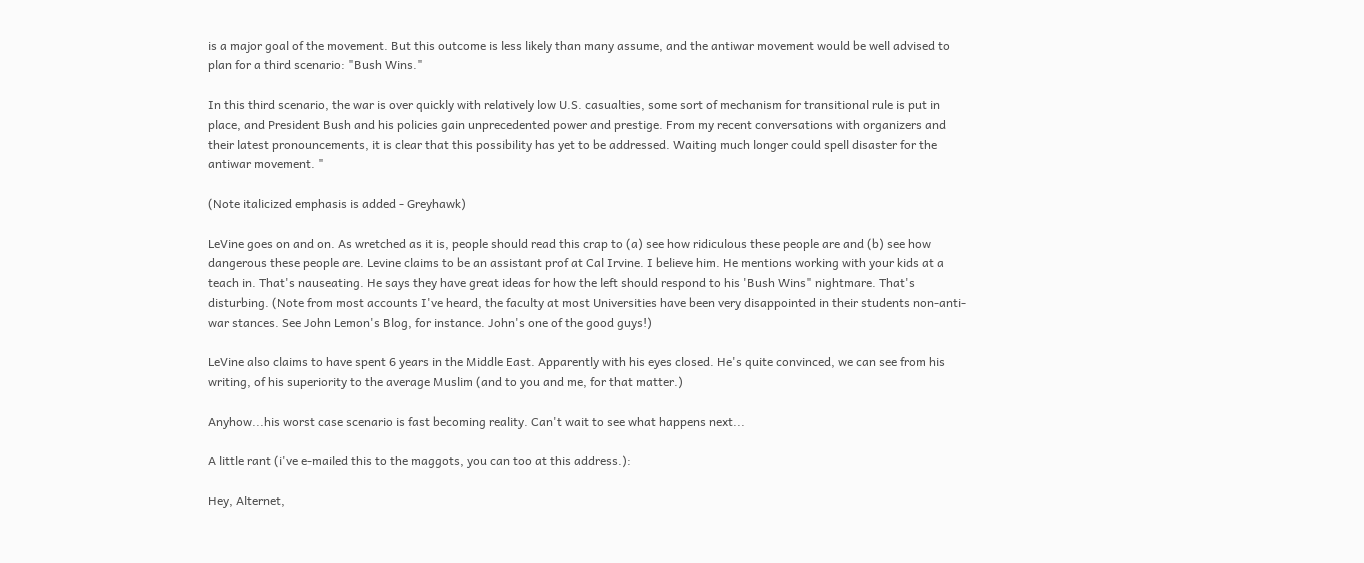is a major goal of the movement. But this outcome is less likely than many assume, and the antiwar movement would be well advised to plan for a third scenario: "Bush Wins."

In this third scenario, the war is over quickly with relatively low U.S. casualties, some sort of mechanism for transitional rule is put in place, and President Bush and his policies gain unprecedented power and prestige. From my recent conversations with organizers and their latest pronouncements, it is clear that this possibility has yet to be addressed. Waiting much longer could spell disaster for the antiwar movement. "

(Note italicized emphasis is added - Greyhawk)

LeVine goes on and on. As wretched as it is, people should read this crap to (a) see how ridiculous these people are and (b) see how dangerous these people are. Levine claims to be an assistant prof at Cal Irvine. I believe him. He mentions working with your kids at a teach in. That's nauseating. He says they have great ideas for how the left should respond to his 'Bush Wins" nightmare. That's disturbing. (Note from most accounts I've heard, the faculty at most Universities have been very disappointed in their students non-anti-war stances. See John Lemon's Blog, for instance. John's one of the good guys!)

LeVine also claims to have spent 6 years in the Middle East. Apparently with his eyes closed. He's quite convinced, we can see from his writing, of his superiority to the average Muslim (and to you and me, for that matter.)

Anyhow...his worst case scenario is fast becoming reality. Can't wait to see what happens next...

A little rant (i've e-mailed this to the maggots, you can too at this address.):

Hey, Alternet,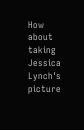How about taking Jessica Lynch's picture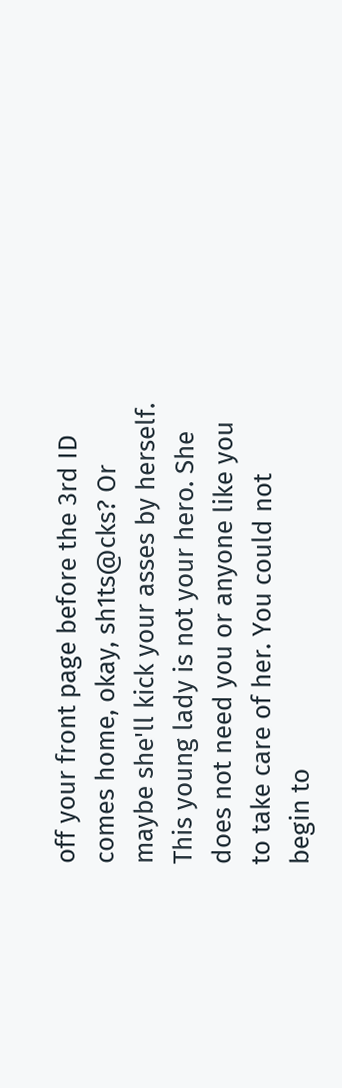off your front page before the 3rd ID comes home, okay, sh1ts@cks? Or maybe she'll kick your asses by herself. This young lady is not your hero. She does not need you or anyone like you to take care of her. You could not begin to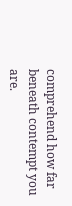comprehend how far beneath contempt you are.